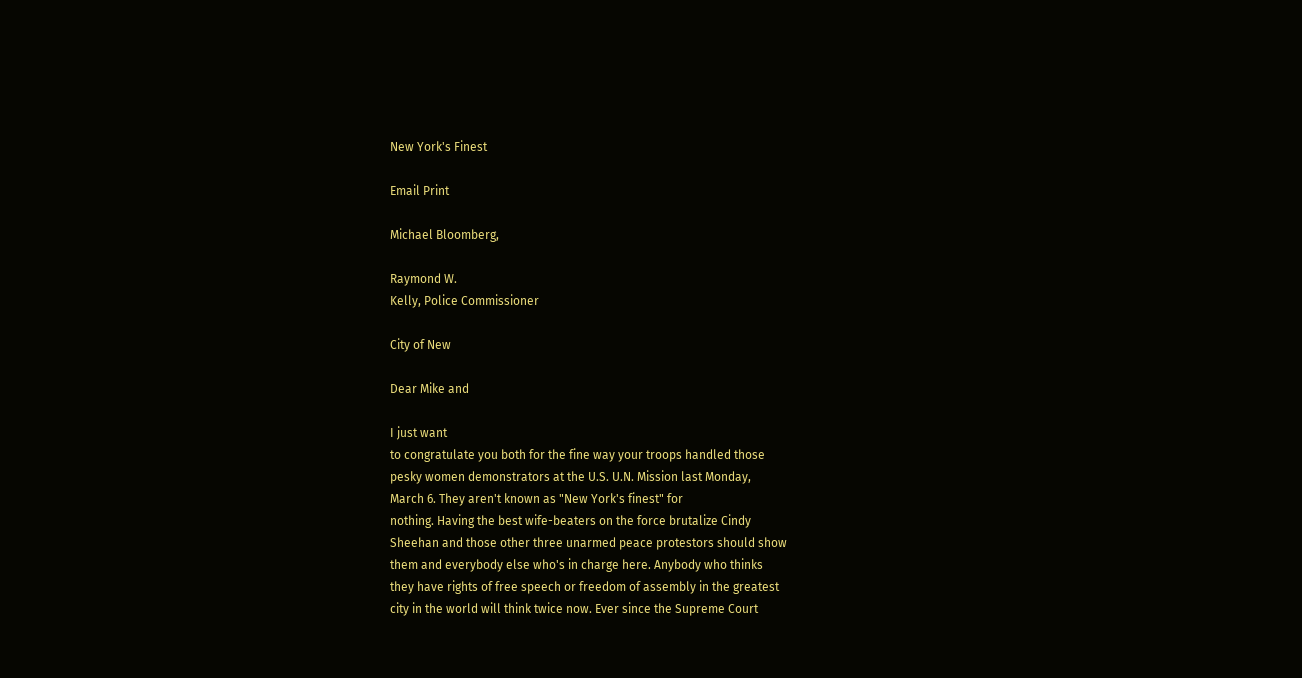New York's Finest

Email Print

Michael Bloomberg,

Raymond W.
Kelly, Police Commissioner

City of New

Dear Mike and

I just want
to congratulate you both for the fine way your troops handled those
pesky women demonstrators at the U.S. U.N. Mission last Monday,
March 6. They aren't known as "New York's finest" for
nothing. Having the best wife-beaters on the force brutalize Cindy
Sheehan and those other three unarmed peace protestors should show
them and everybody else who's in charge here. Anybody who thinks
they have rights of free speech or freedom of assembly in the greatest
city in the world will think twice now. Ever since the Supreme Court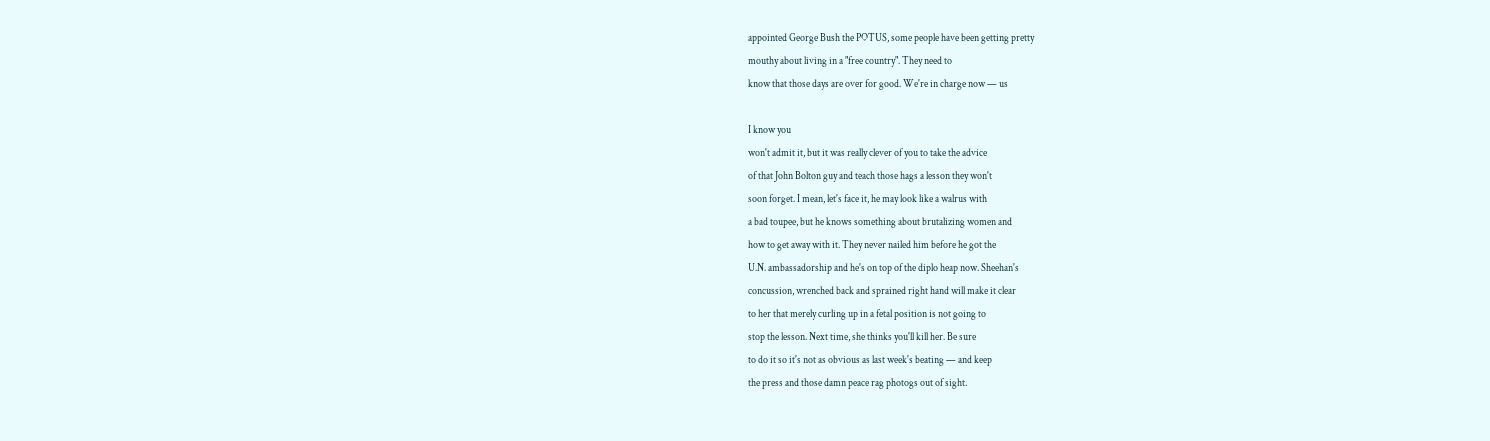appointed George Bush the POTUS, some people have been getting pretty
mouthy about living in a "free country". They need to
know that those days are over for good. We're in charge now — us

I know you
won't admit it, but it was really clever of you to take the advice
of that John Bolton guy and teach those hags a lesson they won't
soon forget. I mean, let's face it, he may look like a walrus with
a bad toupee, but he knows something about brutalizing women and
how to get away with it. They never nailed him before he got the
U.N. ambassadorship and he's on top of the diplo heap now. Sheehan's
concussion, wrenched back and sprained right hand will make it clear
to her that merely curling up in a fetal position is not going to
stop the lesson. Next time, she thinks you'll kill her. Be sure
to do it so it's not as obvious as last week's beating — and keep
the press and those damn peace rag photogs out of sight.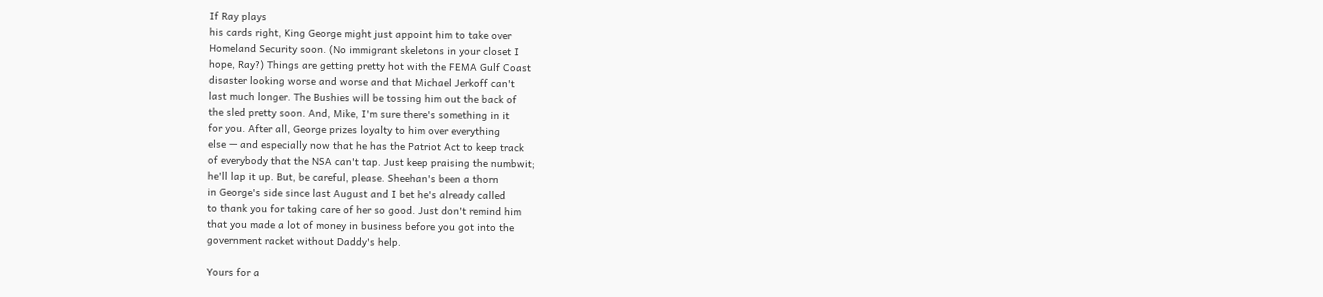If Ray plays
his cards right, King George might just appoint him to take over
Homeland Security soon. (No immigrant skeletons in your closet I
hope, Ray?) Things are getting pretty hot with the FEMA Gulf Coast
disaster looking worse and worse and that Michael Jerkoff can't
last much longer. The Bushies will be tossing him out the back of
the sled pretty soon. And, Mike, I'm sure there's something in it
for you. After all, George prizes loyalty to him over everything
else — and especially now that he has the Patriot Act to keep track
of everybody that the NSA can't tap. Just keep praising the numbwit;
he'll lap it up. But, be careful, please. Sheehan's been a thorn
in George's side since last August and I bet he's already called
to thank you for taking care of her so good. Just don't remind him
that you made a lot of money in business before you got into the
government racket without Daddy's help.

Yours for a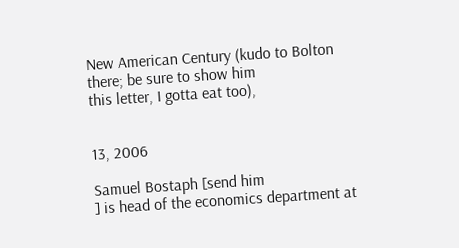New American Century (kudo to Bolton there; be sure to show him
this letter, I gotta eat too),


13, 2006

Samuel Bostaph [send him
] is head of the economics department at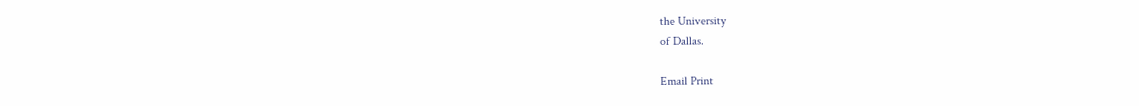the University
of Dallas.

Email Print